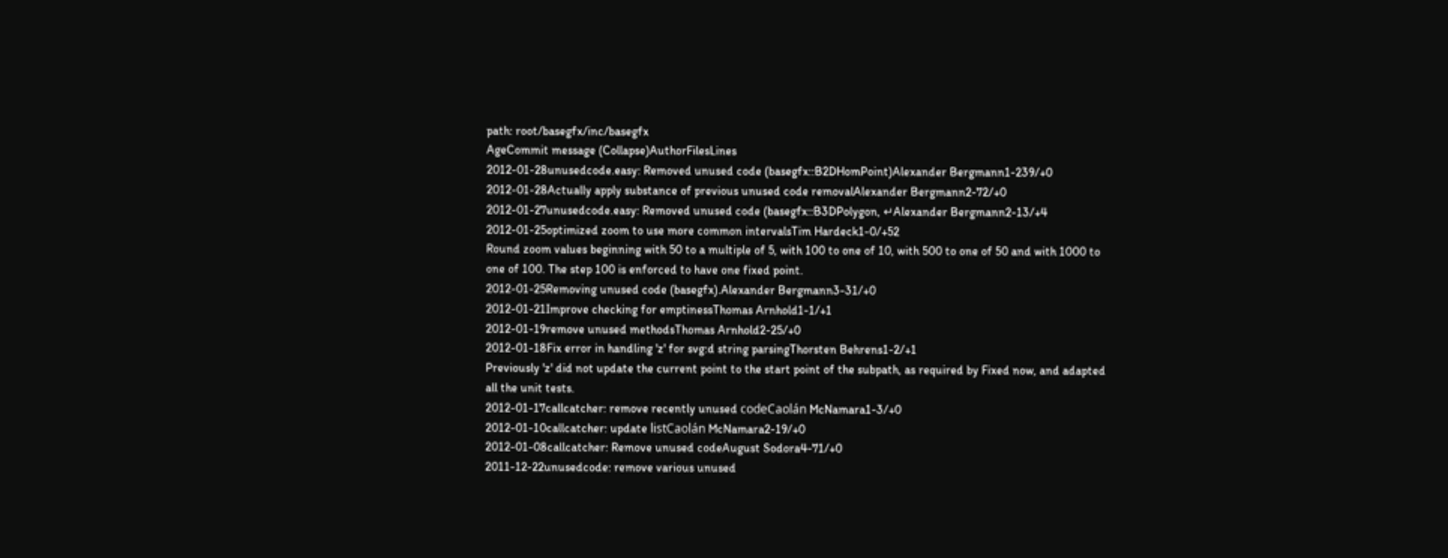path: root/basegfx/inc/basegfx
AgeCommit message (Collapse)AuthorFilesLines
2012-01-28unusedcode.easy: Removed unused code (basegfx::B2DHomPoint)Alexander Bergmann1-239/+0
2012-01-28Actually apply substance of previous unused code removalAlexander Bergmann2-72/+0
2012-01-27unusedcode.easy: Removed unused code (basegfx::B3DPolygon, ↵Alexander Bergmann2-13/+4
2012-01-25optimized zoom to use more common intervalsTim Hardeck1-0/+52
Round zoom values beginning with 50 to a multiple of 5, with 100 to one of 10, with 500 to one of 50 and with 1000 to one of 100. The step 100 is enforced to have one fixed point.
2012-01-25Removing unused code (basegfx).Alexander Bergmann3-31/+0
2012-01-21Improve checking for emptinessThomas Arnhold1-1/+1
2012-01-19remove unused methodsThomas Arnhold2-25/+0
2012-01-18Fix error in handling 'z' for svg:d string parsingThorsten Behrens1-2/+1
Previously 'z' did not update the current point to the start point of the subpath, as required by Fixed now, and adapted all the unit tests.
2012-01-17callcatcher: remove recently unused codeCaolán McNamara1-3/+0
2012-01-10callcatcher: update listCaolán McNamara2-19/+0
2012-01-08callcatcher: Remove unused codeAugust Sodora4-71/+0
2011-12-22unusedcode: remove various unused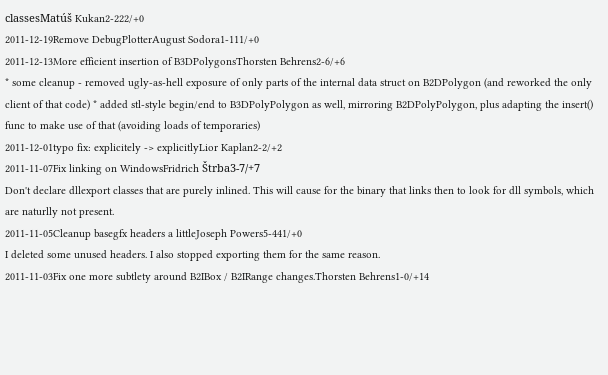classesMatúš Kukan2-222/+0
2011-12-19Remove DebugPlotterAugust Sodora1-111/+0
2011-12-13More efficient insertion of B3DPolygonsThorsten Behrens2-6/+6
* some cleanup - removed ugly-as-hell exposure of only parts of the internal data struct on B2DPolygon (and reworked the only client of that code) * added stl-style begin/end to B3DPolyPolygon as well, mirroring B2DPolyPolygon, plus adapting the insert() func to make use of that (avoiding loads of temporaries)
2011-12-01typo fix: explicitely -> explicitlyLior Kaplan2-2/+2
2011-11-07Fix linking on WindowsFridrich Štrba3-7/+7
Don't declare dllexport classes that are purely inlined. This will cause for the binary that links then to look for dll symbols, which are naturlly not present.
2011-11-05Cleanup basegfx headers a littleJoseph Powers5-441/+0
I deleted some unused headers. I also stopped exporting them for the same reason.
2011-11-03Fix one more subtlety around B2IBox / B2IRange changes.Thorsten Behrens1-0/+14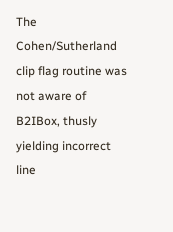The Cohen/Sutherland clip flag routine was not aware of B2IBox, thusly yielding incorrect line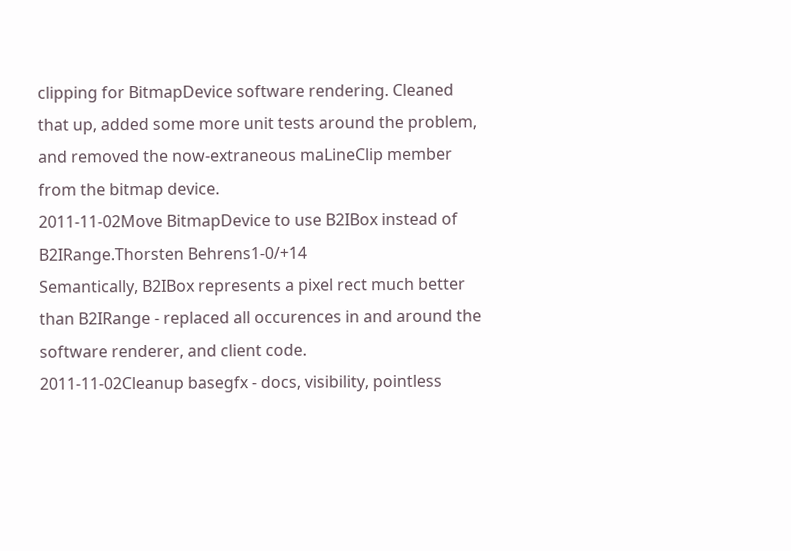clipping for BitmapDevice software rendering. Cleaned that up, added some more unit tests around the problem, and removed the now-extraneous maLineClip member from the bitmap device.
2011-11-02Move BitmapDevice to use B2IBox instead of B2IRange.Thorsten Behrens1-0/+14
Semantically, B2IBox represents a pixel rect much better than B2IRange - replaced all occurences in and around the software renderer, and client code.
2011-11-02Cleanup basegfx - docs, visibility, pointless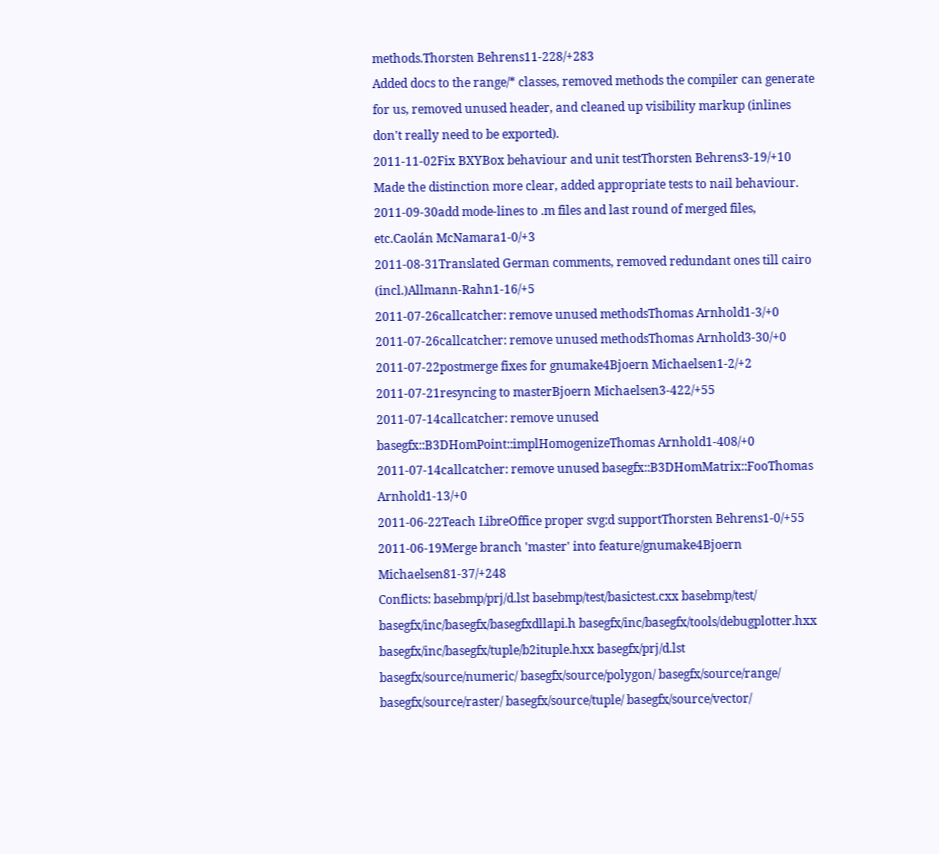methods.Thorsten Behrens11-228/+283
Added docs to the range/* classes, removed methods the compiler can generate for us, removed unused header, and cleaned up visibility markup (inlines don't really need to be exported).
2011-11-02Fix BXYBox behaviour and unit testThorsten Behrens3-19/+10
Made the distinction more clear, added appropriate tests to nail behaviour.
2011-09-30add mode-lines to .m files and last round of merged files, etc.Caolán McNamara1-0/+3
2011-08-31Translated German comments, removed redundant ones till cairo (incl.)Allmann-Rahn1-16/+5
2011-07-26callcatcher: remove unused methodsThomas Arnhold1-3/+0
2011-07-26callcatcher: remove unused methodsThomas Arnhold3-30/+0
2011-07-22postmerge fixes for gnumake4Bjoern Michaelsen1-2/+2
2011-07-21resyncing to masterBjoern Michaelsen3-422/+55
2011-07-14callcatcher: remove unused basegfx::B3DHomPoint::implHomogenizeThomas Arnhold1-408/+0
2011-07-14callcatcher: remove unused basegfx::B3DHomMatrix::FooThomas Arnhold1-13/+0
2011-06-22Teach LibreOffice proper svg:d supportThorsten Behrens1-0/+55
2011-06-19Merge branch 'master' into feature/gnumake4Bjoern Michaelsen81-37/+248
Conflicts: basebmp/prj/d.lst basebmp/test/basictest.cxx basebmp/test/ basegfx/inc/basegfx/basegfxdllapi.h basegfx/inc/basegfx/tools/debugplotter.hxx basegfx/inc/basegfx/tuple/b2ituple.hxx basegfx/prj/d.lst basegfx/source/numeric/ basegfx/source/polygon/ basegfx/source/range/ basegfx/source/raster/ basegfx/source/tuple/ basegfx/source/vector/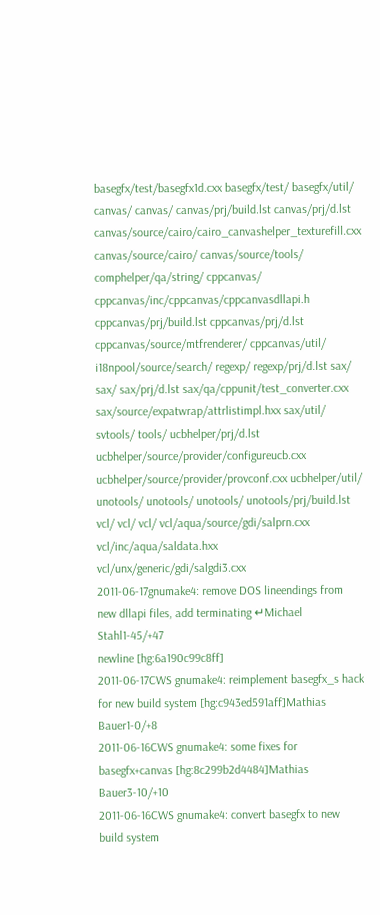basegfx/test/basegfx1d.cxx basegfx/test/ basegfx/util/ canvas/ canvas/ canvas/prj/build.lst canvas/prj/d.lst canvas/source/cairo/cairo_canvashelper_texturefill.cxx canvas/source/cairo/ canvas/source/tools/ comphelper/qa/string/ cppcanvas/ cppcanvas/inc/cppcanvas/cppcanvasdllapi.h cppcanvas/prj/build.lst cppcanvas/prj/d.lst cppcanvas/source/mtfrenderer/ cppcanvas/util/ i18npool/source/search/ regexp/ regexp/prj/d.lst sax/ sax/ sax/prj/d.lst sax/qa/cppunit/test_converter.cxx sax/source/expatwrap/attrlistimpl.hxx sax/util/ svtools/ tools/ ucbhelper/prj/d.lst ucbhelper/source/provider/configureucb.cxx ucbhelper/source/provider/provconf.cxx ucbhelper/util/ unotools/ unotools/ unotools/ unotools/prj/build.lst vcl/ vcl/ vcl/ vcl/aqua/source/gdi/salprn.cxx vcl/inc/aqua/saldata.hxx vcl/unx/generic/gdi/salgdi3.cxx
2011-06-17gnumake4: remove DOS lineendings from new dllapi files, add terminating ↵Michael Stahl1-45/+47
newline [hg:6a190c99c8ff]
2011-06-17CWS gnumake4: reimplement basegfx_s hack for new build system [hg:c943ed591aff]Mathias Bauer1-0/+8
2011-06-16CWS gnumake4: some fixes for basegfx+canvas [hg:8c299b2d4484]Mathias Bauer3-10/+10
2011-06-16CWS gnumake4: convert basegfx to new build system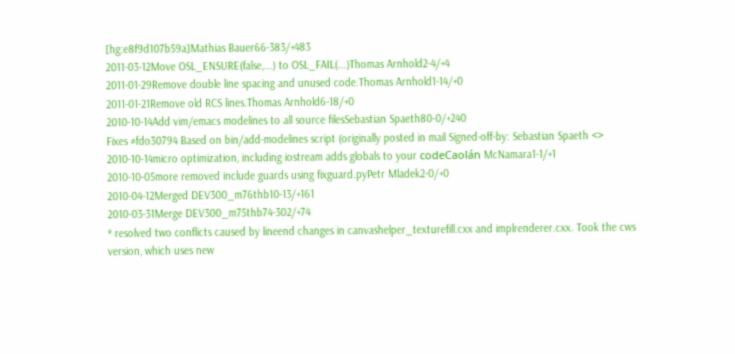[hg:e8f9d107b59a]Mathias Bauer66-383/+483
2011-03-12Move OSL_ENSURE(false,...) to OSL_FAIL(...)Thomas Arnhold2-4/+4
2011-01-29Remove double line spacing and unused code.Thomas Arnhold1-14/+0
2011-01-21Remove old RCS lines.Thomas Arnhold6-18/+0
2010-10-14Add vim/emacs modelines to all source filesSebastian Spaeth80-0/+240
Fixes #fdo30794 Based on bin/add-modelines script (originally posted in mail Signed-off-by: Sebastian Spaeth <>
2010-10-14micro optimization, including iostream adds globals to your codeCaolán McNamara1-1/+1
2010-10-05more removed include guards using fixguard.pyPetr Mladek2-0/+0
2010-04-12Merged DEV300_m76thb10-13/+161
2010-03-31Merge DEV300_m75thb74-302/+74
* resolved two conflicts caused by lineend changes in canvashelper_texturefill.cxx and implrenderer.cxx. Took the cws version, which uses new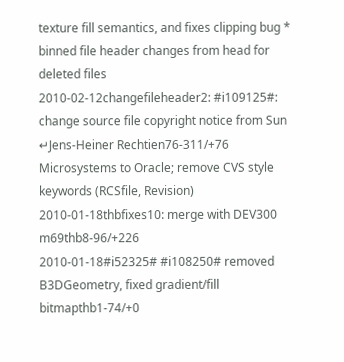texture fill semantics, and fixes clipping bug * binned file header changes from head for deleted files
2010-02-12changefileheader2: #i109125#: change source file copyright notice from Sun ↵Jens-Heiner Rechtien76-311/+76
Microsystems to Oracle; remove CVS style keywords (RCSfile, Revision)
2010-01-18thbfixes10: merge with DEV300 m69thb8-96/+226
2010-01-18#i52325# #i108250# removed B3DGeometry, fixed gradient/fill bitmapthb1-74/+0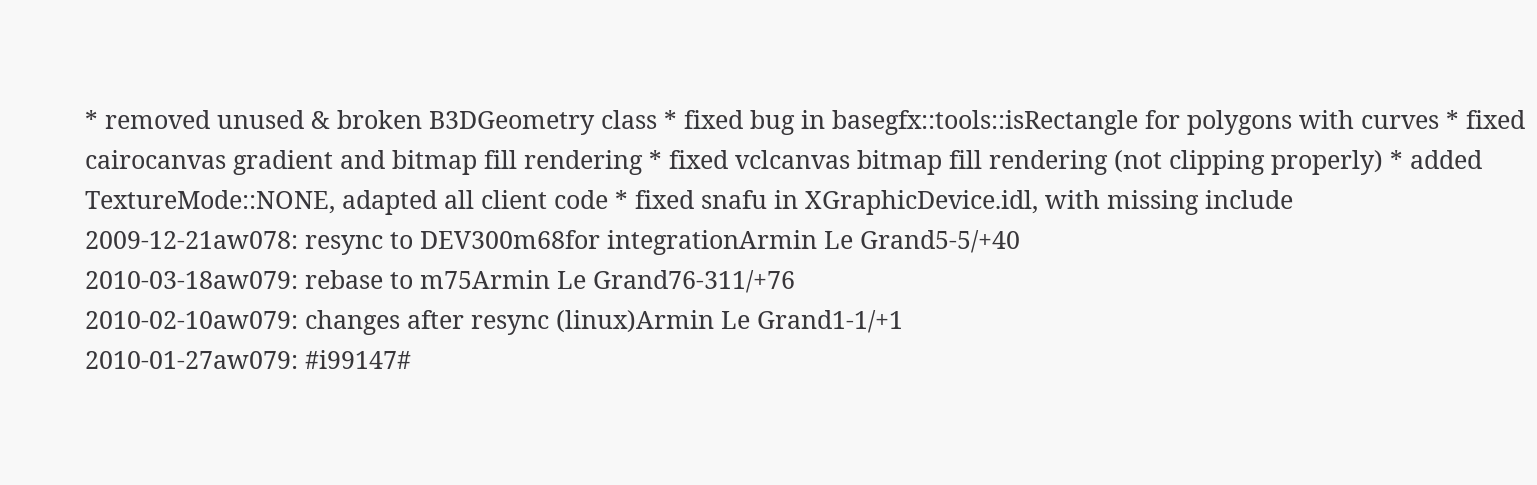* removed unused & broken B3DGeometry class * fixed bug in basegfx::tools::isRectangle for polygons with curves * fixed cairocanvas gradient and bitmap fill rendering * fixed vclcanvas bitmap fill rendering (not clipping properly) * added TextureMode::NONE, adapted all client code * fixed snafu in XGraphicDevice.idl, with missing include
2009-12-21aw078: resync to DEV300m68for integrationArmin Le Grand5-5/+40
2010-03-18aw079: rebase to m75Armin Le Grand76-311/+76
2010-02-10aw079: changes after resync (linux)Armin Le Grand1-1/+1
2010-01-27aw079: #i99147#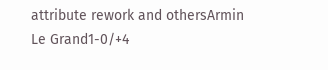attribute rework and othersArmin Le Grand1-0/+4